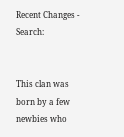Recent Changes - Search:


This clan was born by a few newbies who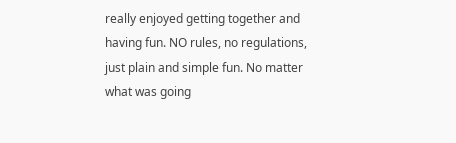really enjoyed getting together and having fun. NO rules, no regulations, just plain and simple fun. No matter what was going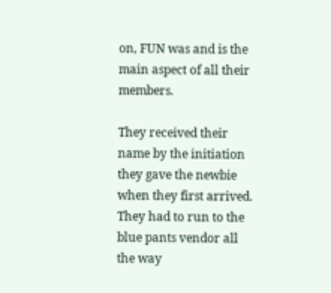on, FUN was and is the main aspect of all their members.

They received their name by the initiation they gave the newbie when they first arrived. They had to run to the blue pants vendor all the way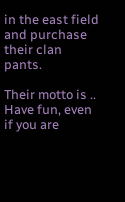in the east field and purchase their clan pants.

Their motto is .. Have fun, even if you are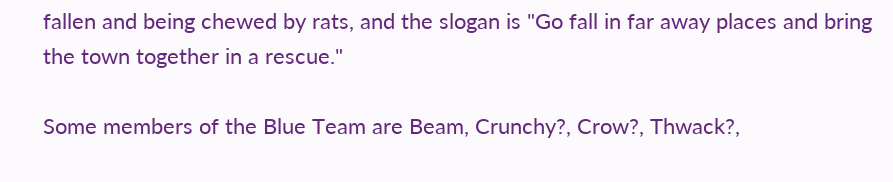fallen and being chewed by rats, and the slogan is "Go fall in far away places and bring the town together in a rescue."

Some members of the Blue Team are Beam, Crunchy?, Crow?, Thwack?,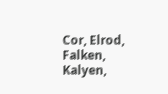Cor, Elrod, Falken, Kalyen,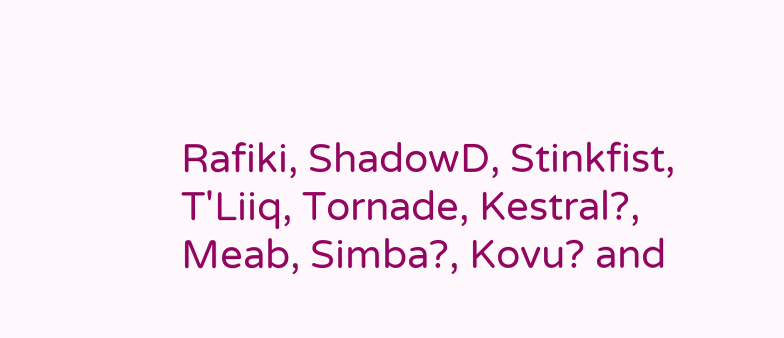Rafiki, ShadowD, Stinkfist, T'Liiq, Tornade, Kestral?, Meab, Simba?, Kovu? and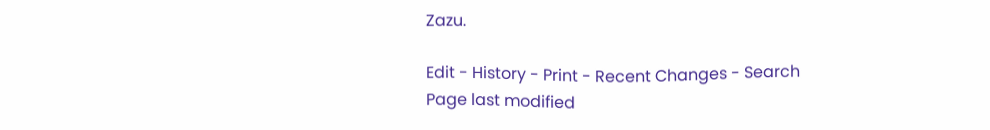Zazu.

Edit - History - Print - Recent Changes - Search
Page last modified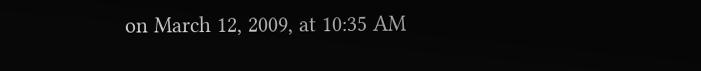on March 12, 2009, at 10:35 AM